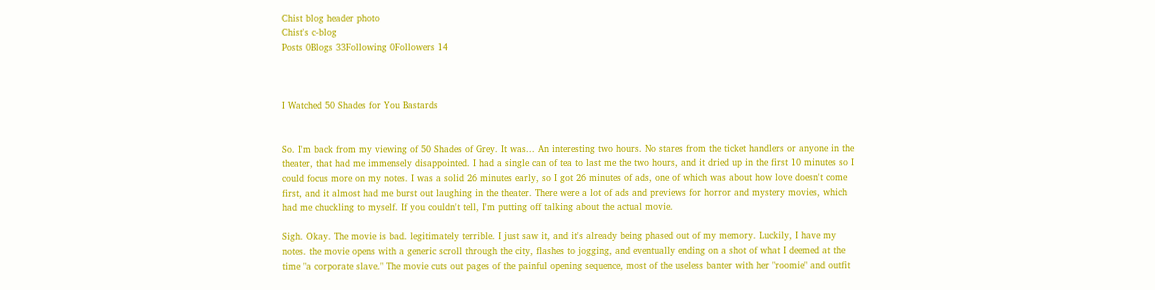Chist blog header photo
Chist's c-blog
Posts 0Blogs 33Following 0Followers 14



I Watched 50 Shades for You Bastards


So. I'm back from my viewing of 50 Shades of Grey. It was... An interesting two hours. No stares from the ticket handlers or anyone in the theater, that had me immensely disappointed. I had a single can of tea to last me the two hours, and it dried up in the first 10 minutes so I could focus more on my notes. I was a solid 26 minutes early, so I got 26 minutes of ads, one of which was about how love doesn't come first, and it almost had me burst out laughing in the theater. There were a lot of ads and previews for horror and mystery movies, which had me chuckling to myself. If you couldn't tell, I'm putting off talking about the actual movie.

Sigh. Okay. The movie is bad. legitimately terrible. I just saw it, and it's already being phased out of my memory. Luckily, I have my notes. the movie opens with a generic scroll through the city, flashes to jogging, and eventually ending on a shot of what I deemed at the time "a corporate slave." The movie cuts out pages of the painful opening sequence, most of the useless banter with her "roomie" and outfit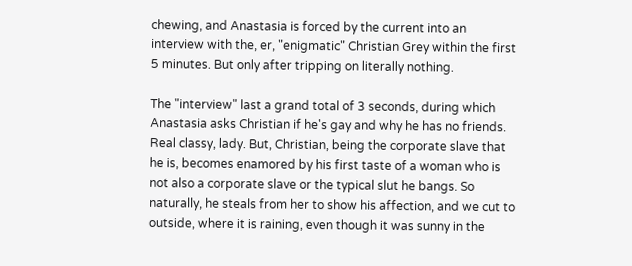chewing, and Anastasia is forced by the current into an interview with the, er, "enigmatic" Christian Grey within the first 5 minutes. But only after tripping on literally nothing.

The "interview" last a grand total of 3 seconds, during which Anastasia asks Christian if he's gay and why he has no friends. Real classy, lady. But, Christian, being the corporate slave that he is, becomes enamored by his first taste of a woman who is not also a corporate slave or the typical slut he bangs. So naturally, he steals from her to show his affection, and we cut to outside, where it is raining, even though it was sunny in the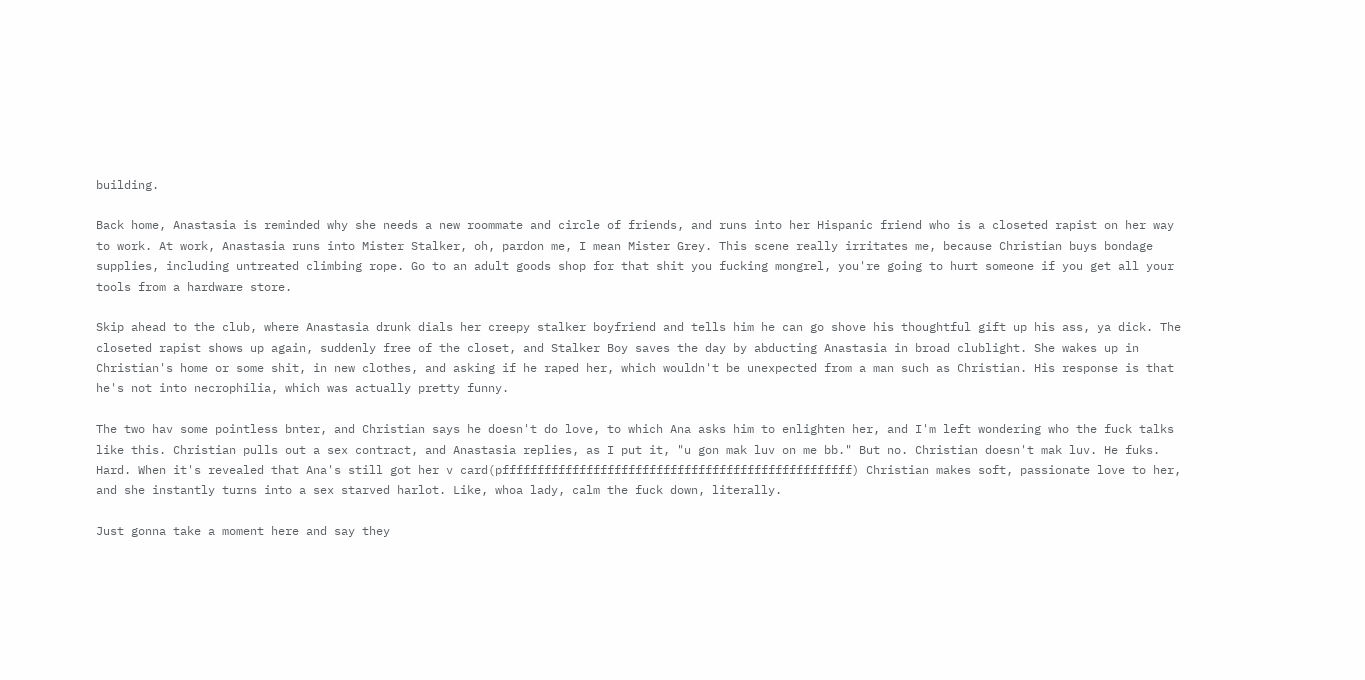building.

Back home, Anastasia is reminded why she needs a new roommate and circle of friends, and runs into her Hispanic friend who is a closeted rapist on her way to work. At work, Anastasia runs into Mister Stalker, oh, pardon me, I mean Mister Grey. This scene really irritates me, because Christian buys bondage supplies, including untreated climbing rope. Go to an adult goods shop for that shit you fucking mongrel, you're going to hurt someone if you get all your tools from a hardware store.

Skip ahead to the club, where Anastasia drunk dials her creepy stalker boyfriend and tells him he can go shove his thoughtful gift up his ass, ya dick. The closeted rapist shows up again, suddenly free of the closet, and Stalker Boy saves the day by abducting Anastasia in broad clublight. She wakes up in Christian's home or some shit, in new clothes, and asking if he raped her, which wouldn't be unexpected from a man such as Christian. His response is that he's not into necrophilia, which was actually pretty funny.

The two hav some pointless bnter, and Christian says he doesn't do love, to which Ana asks him to enlighten her, and I'm left wondering who the fuck talks like this. Christian pulls out a sex contract, and Anastasia replies, as I put it, "u gon mak luv on me bb." But no. Christian doesn't mak luv. He fuks. Hard. When it's revealed that Ana's still got her v card(pffffffffffffffffffffffffffffffffffffffffffffffffff) Christian makes soft, passionate love to her, and she instantly turns into a sex starved harlot. Like, whoa lady, calm the fuck down, literally.

Just gonna take a moment here and say they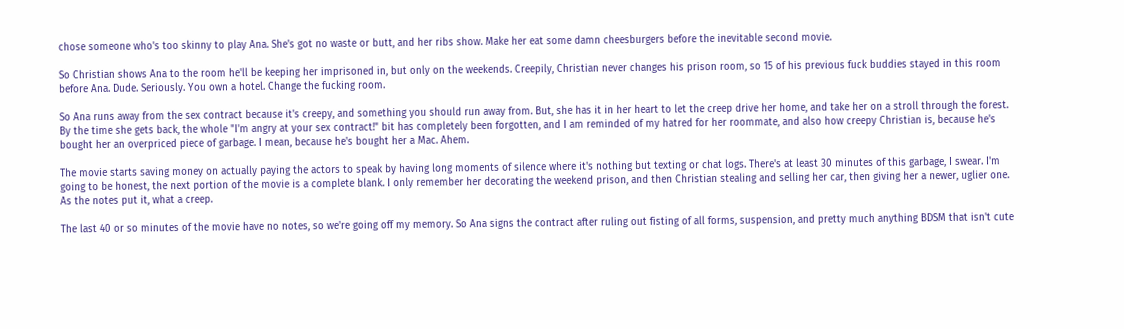chose someone who's too skinny to play Ana. She's got no waste or butt, and her ribs show. Make her eat some damn cheesburgers before the inevitable second movie.

So Christian shows Ana to the room he'll be keeping her imprisoned in, but only on the weekends. Creepily, Christian never changes his prison room, so 15 of his previous fuck buddies stayed in this room before Ana. Dude. Seriously. You own a hotel. Change the fucking room.

So Ana runs away from the sex contract because it's creepy, and something you should run away from. But, she has it in her heart to let the creep drive her home, and take her on a stroll through the forest. By the time she gets back, the whole "I'm angry at your sex contract!" bit has completely been forgotten, and I am reminded of my hatred for her roommate, and also how creepy Christian is, because he's bought her an overpriced piece of garbage. I mean, because he's bought her a Mac. Ahem.

The movie starts saving money on actually paying the actors to speak by having long moments of silence where it's nothing but texting or chat logs. There's at least 30 minutes of this garbage, I swear. I'm going to be honest, the next portion of the movie is a complete blank. I only remember her decorating the weekend prison, and then Christian stealing and selling her car, then giving her a newer, uglier one. As the notes put it, what a creep.

The last 40 or so minutes of the movie have no notes, so we're going off my memory. So Ana signs the contract after ruling out fisting of all forms, suspension, and pretty much anything BDSM that isn't cute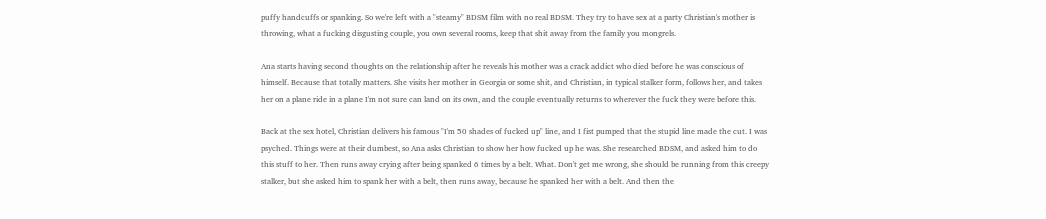puffy handcuffs or spanking. So we're left with a "steamy" BDSM film with no real BDSM. They try to have sex at a party Christian's mother is throwing, what a fucking disgusting couple, you own several rooms, keep that shit away from the family you mongrels.

Ana starts having second thoughts on the relationship after he reveals his mother was a crack addict who died before he was conscious of himself. Because that totally matters. She visits her mother in Georgia or some shit, and Christian, in typical stalker form, follows her, and takes her on a plane ride in a plane I'm not sure can land on its own, and the couple eventually returns to wherever the fuck they were before this.

Back at the sex hotel, Christian delivers his famous "I'm 50 shades of fucked up" line, and I fist pumped that the stupid line made the cut. I was psyched. Things were at their dumbest, so Ana asks Christian to show her how fucked up he was. She researched BDSM, and asked him to do this stuff to her. Then runs away crying after being spanked 6 times by a belt. What. Don't get me wrong, she should be running from this creepy stalker, but she asked him to spank her with a belt, then runs away, because he spanked her with a belt. And then the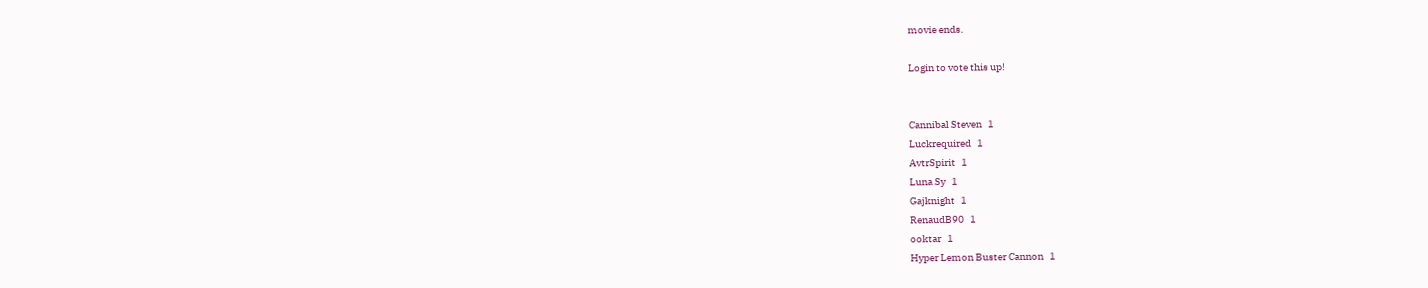movie ends.

Login to vote this up!


Cannibal Steven   1
Luckrequired   1
AvtrSpirit   1
Luna Sy   1
Gajknight   1
RenaudB90   1
ooktar   1
Hyper Lemon Buster Cannon   1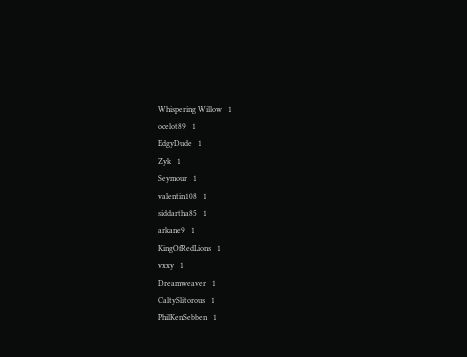Whispering Willow   1
ocelot89   1
EdgyDude   1
Zyk   1
Seymour   1
valentin108   1
siddartha85   1
arkane9   1
KingOfRedLions   1
vxxy   1
Dreamweaver   1
CaltySlitorous   1
PhilKenSebben   1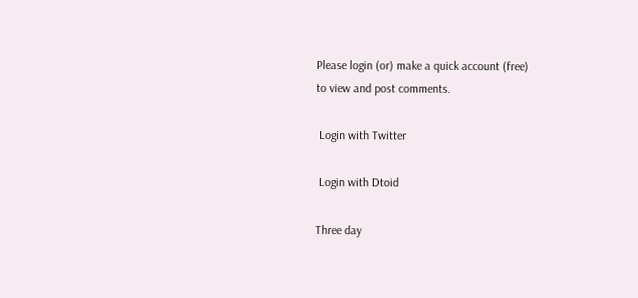Please login (or) make a quick account (free)
to view and post comments.

 Login with Twitter

 Login with Dtoid

Three day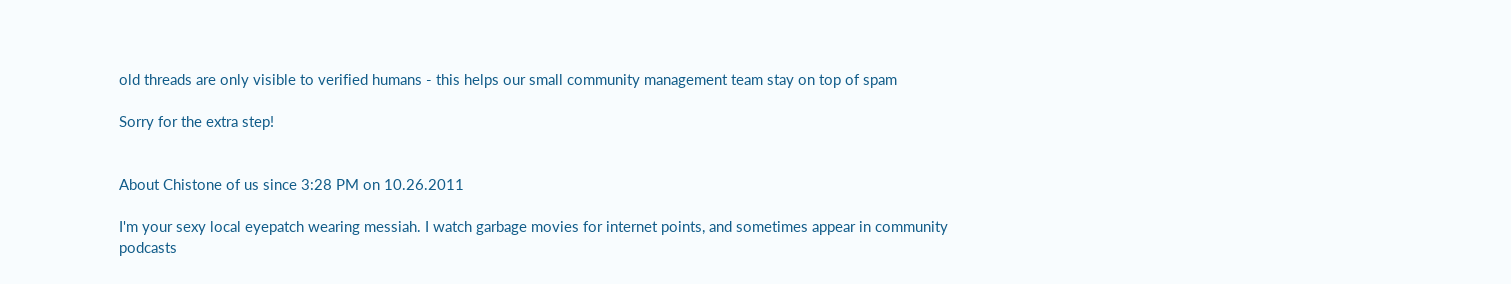old threads are only visible to verified humans - this helps our small community management team stay on top of spam

Sorry for the extra step!


About Chistone of us since 3:28 PM on 10.26.2011

I'm your sexy local eyepatch wearing messiah. I watch garbage movies for internet points, and sometimes appear in community podcasts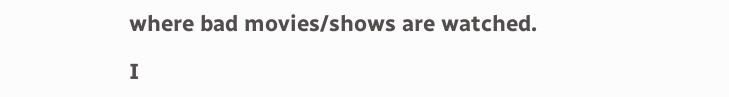where bad movies/shows are watched.

I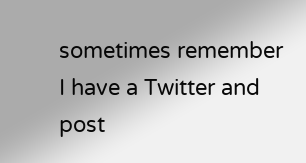sometimes remember I have a Twitter and post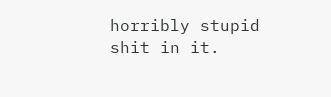horribly stupid shit in it.